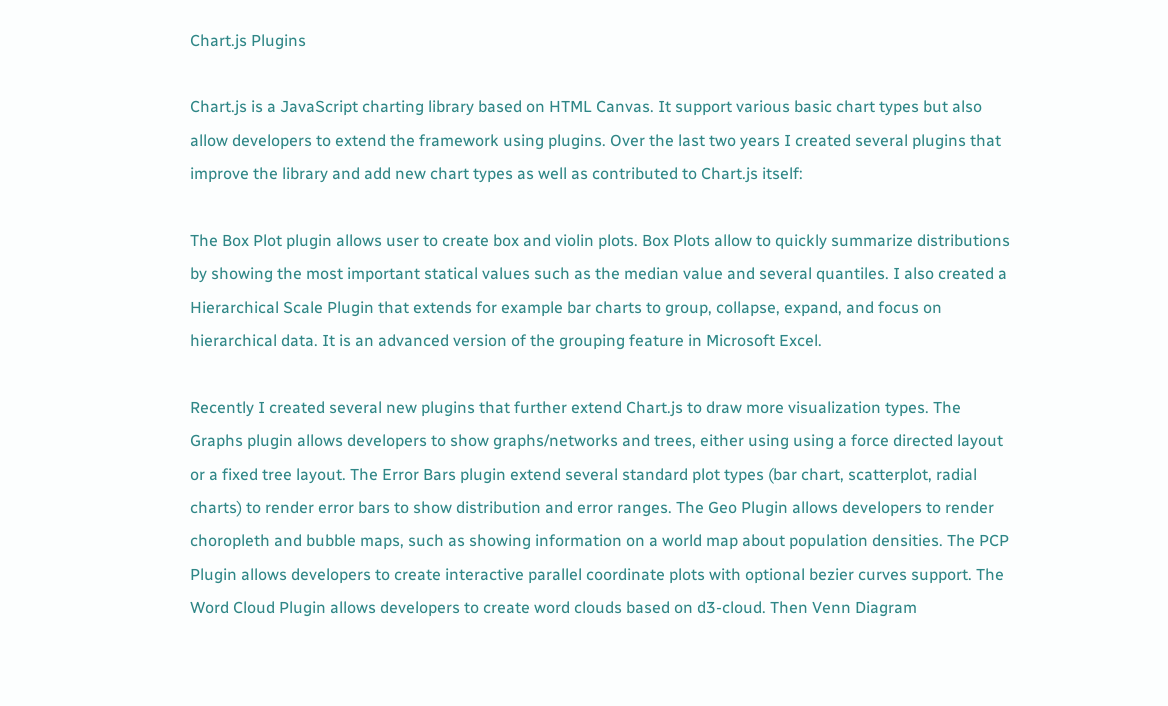Chart.js Plugins

Chart.js is a JavaScript charting library based on HTML Canvas. It support various basic chart types but also allow developers to extend the framework using plugins. Over the last two years I created several plugins that improve the library and add new chart types as well as contributed to Chart.js itself:

The Box Plot plugin allows user to create box and violin plots. Box Plots allow to quickly summarize distributions by showing the most important statical values such as the median value and several quantiles. I also created a Hierarchical Scale Plugin that extends for example bar charts to group, collapse, expand, and focus on hierarchical data. It is an advanced version of the grouping feature in Microsoft Excel.

Recently I created several new plugins that further extend Chart.js to draw more visualization types. The Graphs plugin allows developers to show graphs/networks and trees, either using using a force directed layout or a fixed tree layout. The Error Bars plugin extend several standard plot types (bar chart, scatterplot, radial charts) to render error bars to show distribution and error ranges. The Geo Plugin allows developers to render choropleth and bubble maps, such as showing information on a world map about population densities. The PCP Plugin allows developers to create interactive parallel coordinate plots with optional bezier curves support. The Word Cloud Plugin allows developers to create word clouds based on d3-cloud. Then Venn Diagram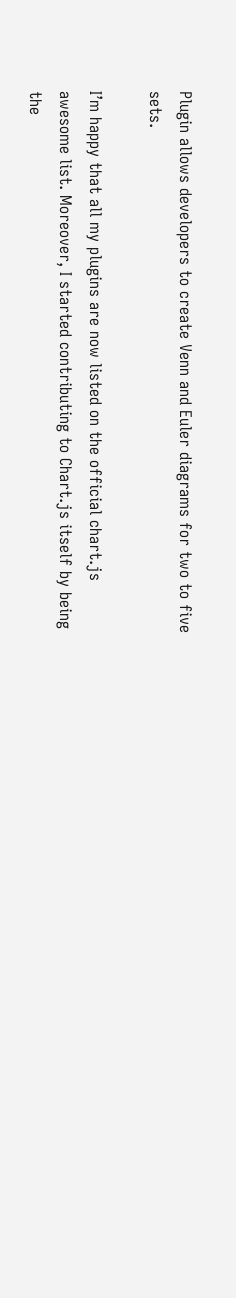Plugin allows developers to create Venn and Euler diagrams for two to five sets.

I’m happy that all my plugins are now listed on the official chart.js awesome list. Moreover, I started contributing to Chart.js itself by being the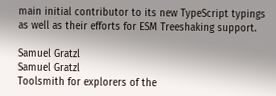main initial contributor to its new TypeScript typings as well as their efforts for ESM Treeshaking support.

Samuel Gratzl
Samuel Gratzl
Toolsmith for explorers of the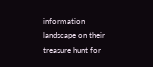information landscape on their treasure hunt for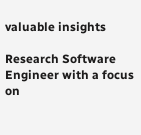valuable insights

Research Software Engineer with a focus on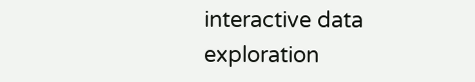interactive data exploration